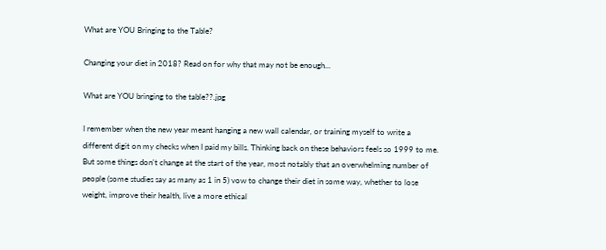What are YOU Bringing to the Table?

Changing your diet in 2018? Read on for why that may not be enough...

What are YOU bringing to the table??.jpg

I remember when the new year meant hanging a new wall calendar, or training myself to write a different digit on my checks when I paid my bills. Thinking back on these behaviors feels so 1999 to me. But some things don’t change at the start of the year, most notably that an overwhelming number of people (some studies say as many as 1 in 5) vow to change their diet in some way, whether to lose weight, improve their health, live a more ethical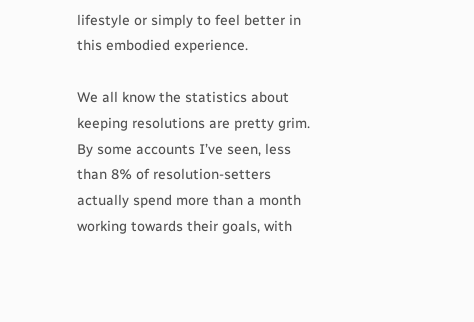lifestyle or simply to feel better in this embodied experience.

We all know the statistics about keeping resolutions are pretty grim. By some accounts I’ve seen, less than 8% of resolution-setters actually spend more than a month working towards their goals, with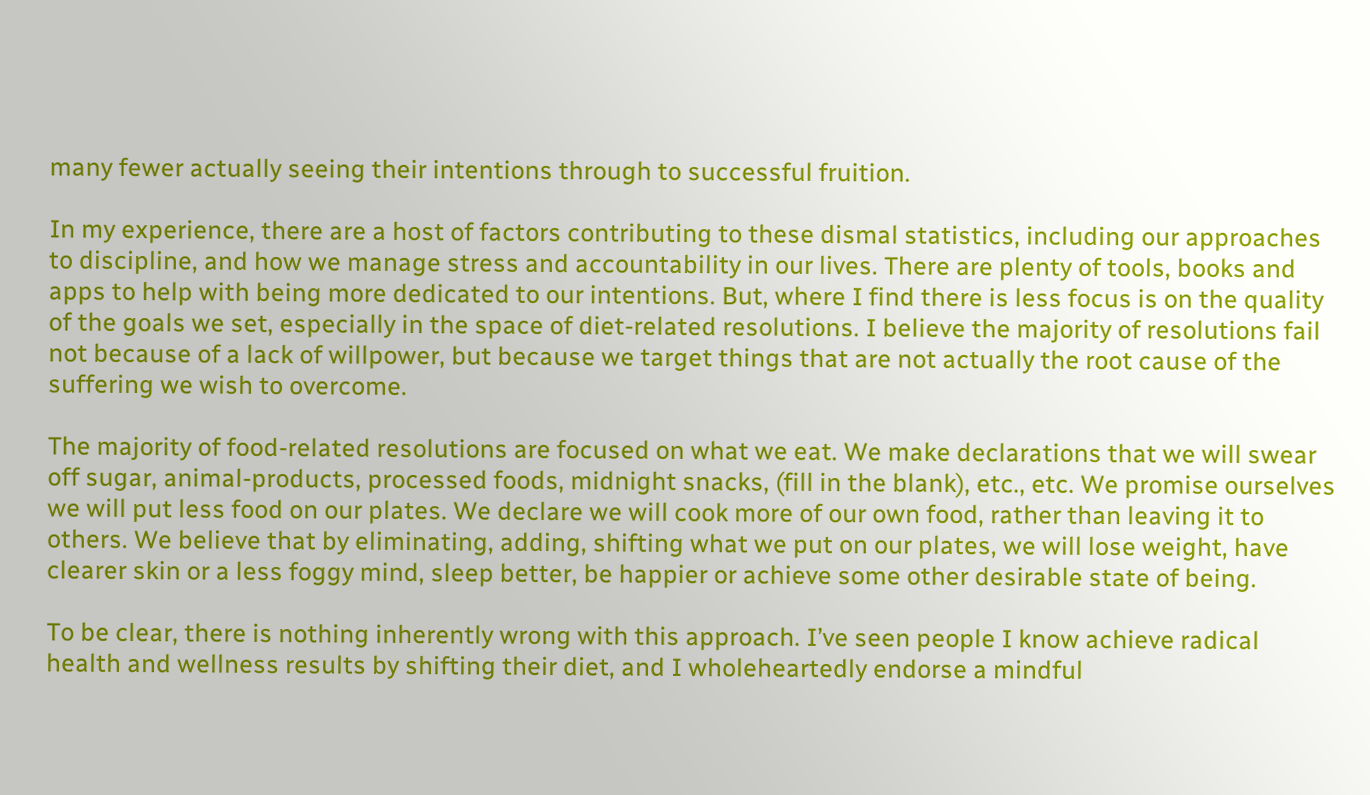many fewer actually seeing their intentions through to successful fruition.

In my experience, there are a host of factors contributing to these dismal statistics, including our approaches to discipline, and how we manage stress and accountability in our lives. There are plenty of tools, books and apps to help with being more dedicated to our intentions. But, where I find there is less focus is on the quality of the goals we set, especially in the space of diet-related resolutions. I believe the majority of resolutions fail not because of a lack of willpower, but because we target things that are not actually the root cause of the suffering we wish to overcome.

The majority of food-related resolutions are focused on what we eat. We make declarations that we will swear off sugar, animal-products, processed foods, midnight snacks, (fill in the blank), etc., etc. We promise ourselves we will put less food on our plates. We declare we will cook more of our own food, rather than leaving it to others. We believe that by eliminating, adding, shifting what we put on our plates, we will lose weight, have clearer skin or a less foggy mind, sleep better, be happier or achieve some other desirable state of being.

To be clear, there is nothing inherently wrong with this approach. I’ve seen people I know achieve radical health and wellness results by shifting their diet, and I wholeheartedly endorse a mindful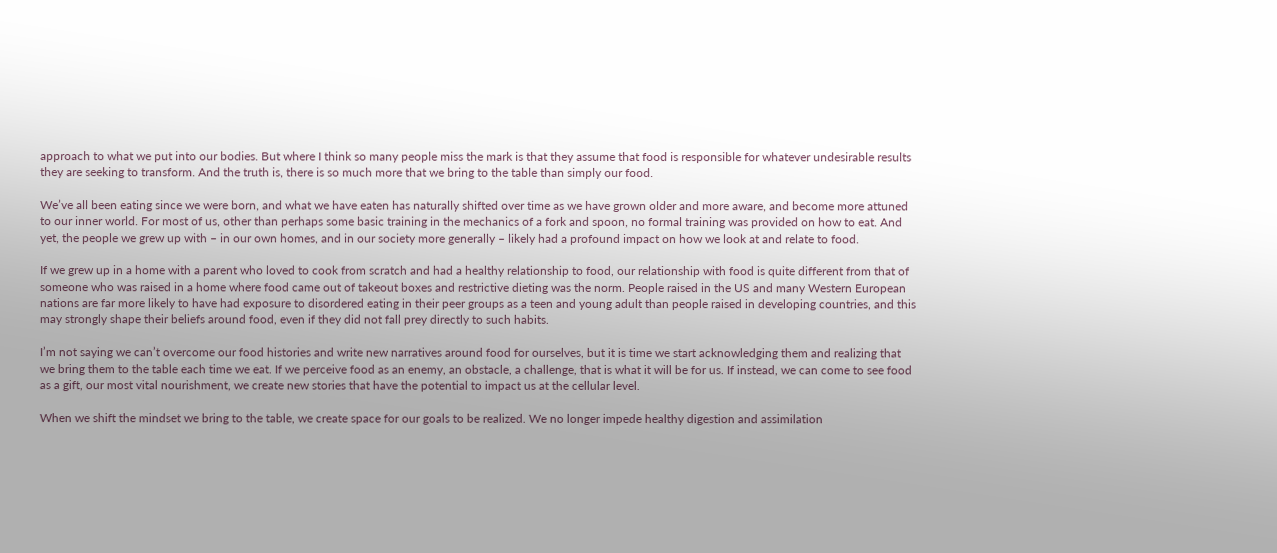approach to what we put into our bodies. But where I think so many people miss the mark is that they assume that food is responsible for whatever undesirable results they are seeking to transform. And the truth is, there is so much more that we bring to the table than simply our food.

We’ve all been eating since we were born, and what we have eaten has naturally shifted over time as we have grown older and more aware, and become more attuned to our inner world. For most of us, other than perhaps some basic training in the mechanics of a fork and spoon, no formal training was provided on how to eat. And yet, the people we grew up with – in our own homes, and in our society more generally – likely had a profound impact on how we look at and relate to food.

If we grew up in a home with a parent who loved to cook from scratch and had a healthy relationship to food, our relationship with food is quite different from that of someone who was raised in a home where food came out of takeout boxes and restrictive dieting was the norm. People raised in the US and many Western European nations are far more likely to have had exposure to disordered eating in their peer groups as a teen and young adult than people raised in developing countries, and this may strongly shape their beliefs around food, even if they did not fall prey directly to such habits.

I’m not saying we can’t overcome our food histories and write new narratives around food for ourselves, but it is time we start acknowledging them and realizing that we bring them to the table each time we eat. If we perceive food as an enemy, an obstacle, a challenge, that is what it will be for us. If instead, we can come to see food as a gift, our most vital nourishment, we create new stories that have the potential to impact us at the cellular level.

When we shift the mindset we bring to the table, we create space for our goals to be realized. We no longer impede healthy digestion and assimilation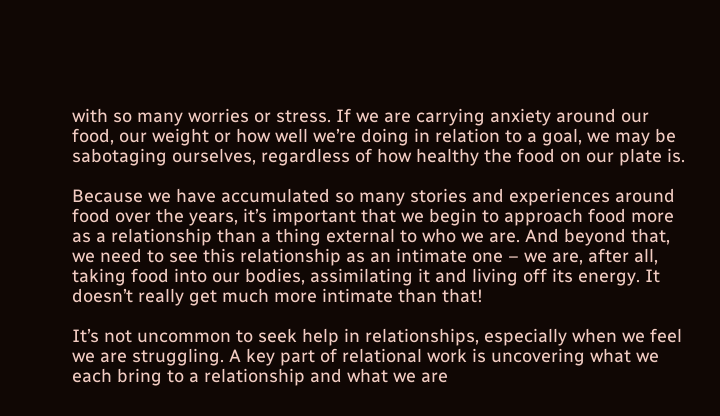with so many worries or stress. If we are carrying anxiety around our food, our weight or how well we’re doing in relation to a goal, we may be sabotaging ourselves, regardless of how healthy the food on our plate is.

Because we have accumulated so many stories and experiences around food over the years, it’s important that we begin to approach food more as a relationship than a thing external to who we are. And beyond that, we need to see this relationship as an intimate one – we are, after all, taking food into our bodies, assimilating it and living off its energy. It doesn’t really get much more intimate than that!

It’s not uncommon to seek help in relationships, especially when we feel we are struggling. A key part of relational work is uncovering what we each bring to a relationship and what we are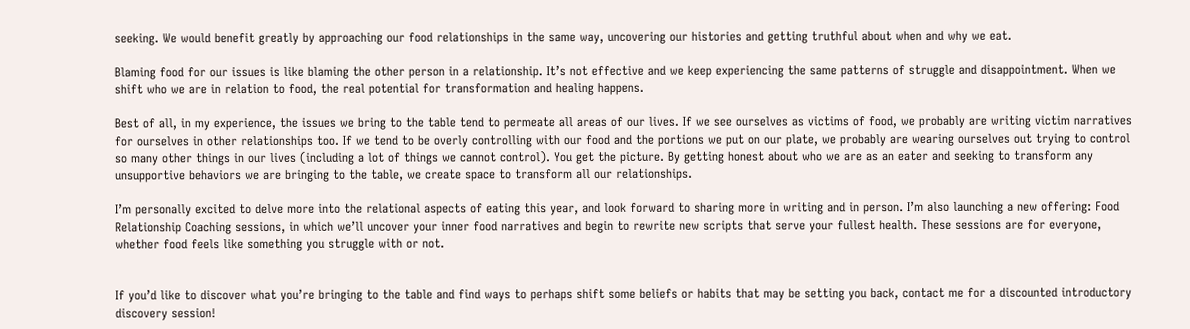seeking. We would benefit greatly by approaching our food relationships in the same way, uncovering our histories and getting truthful about when and why we eat.

Blaming food for our issues is like blaming the other person in a relationship. It’s not effective and we keep experiencing the same patterns of struggle and disappointment. When we shift who we are in relation to food, the real potential for transformation and healing happens.

Best of all, in my experience, the issues we bring to the table tend to permeate all areas of our lives. If we see ourselves as victims of food, we probably are writing victim narratives for ourselves in other relationships too. If we tend to be overly controlling with our food and the portions we put on our plate, we probably are wearing ourselves out trying to control so many other things in our lives (including a lot of things we cannot control). You get the picture. By getting honest about who we are as an eater and seeking to transform any unsupportive behaviors we are bringing to the table, we create space to transform all our relationships.

I’m personally excited to delve more into the relational aspects of eating this year, and look forward to sharing more in writing and in person. I’m also launching a new offering: Food Relationship Coaching sessions, in which we’ll uncover your inner food narratives and begin to rewrite new scripts that serve your fullest health. These sessions are for everyone, whether food feels like something you struggle with or not.


If you’d like to discover what you’re bringing to the table and find ways to perhaps shift some beliefs or habits that may be setting you back, contact me for a discounted introductory discovery session!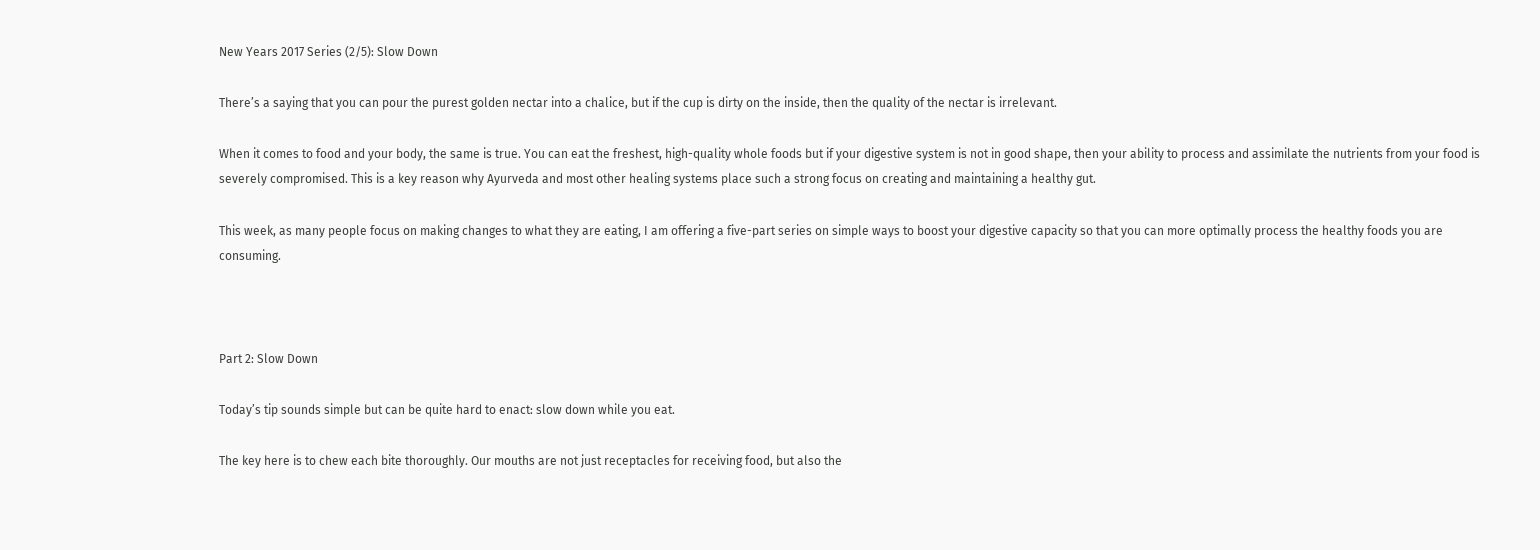New Years 2017 Series (2/5): Slow Down

There’s a saying that you can pour the purest golden nectar into a chalice, but if the cup is dirty on the inside, then the quality of the nectar is irrelevant.

When it comes to food and your body, the same is true. You can eat the freshest, high-quality whole foods but if your digestive system is not in good shape, then your ability to process and assimilate the nutrients from your food is severely compromised. This is a key reason why Ayurveda and most other healing systems place such a strong focus on creating and maintaining a healthy gut.

This week, as many people focus on making changes to what they are eating, I am offering a five-part series on simple ways to boost your digestive capacity so that you can more optimally process the healthy foods you are consuming.



Part 2: Slow Down

Today’s tip sounds simple but can be quite hard to enact: slow down while you eat.

The key here is to chew each bite thoroughly. Our mouths are not just receptacles for receiving food, but also the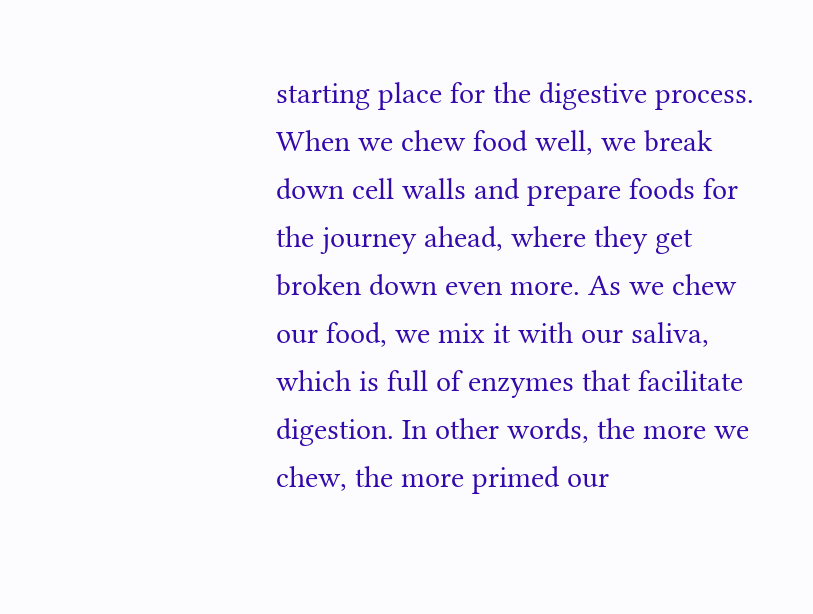starting place for the digestive process. When we chew food well, we break down cell walls and prepare foods for the journey ahead, where they get broken down even more. As we chew our food, we mix it with our saliva, which is full of enzymes that facilitate digestion. In other words, the more we chew, the more primed our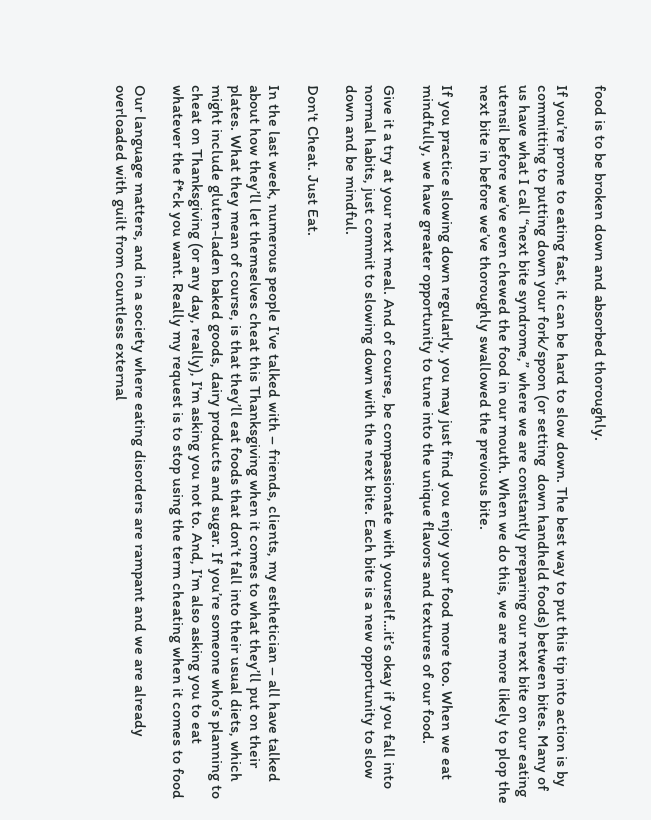food is to be broken down and absorbed thoroughly.

If you’re prone to eating fast, it can be hard to slow down. The best way to put this tip into action is by committing to putting down your fork/spoon (or setting  down handheld foods) between bites. Many of us have what I call “next bite syndrome,” where we are constantly preparing our next bite on our eating utensil before we’ve even chewed the food in our mouth. When we do this, we are more likely to plop the next bite in before we’ve thoroughly swallowed the previous bite.

If you practice slowing down regularly, you may just find you enjoy your food more too. When we eat mindfully, we have greater opportunity to tune into the unique flavors and textures of our food.

Give it a try at your next meal. And of course, be compassionate with yourself…it’s okay if you fall into normal habits, just commit to slowing down with the next bite. Each bite is a new opportunity to slow down and be mindful.

Don't Cheat. Just Eat.

In the last week, numerous people I’ve talked with – friends, clients, my esthetician – all have talked about how they’ll let themselves cheat this Thanksgiving when it comes to what they’ll put on their plates. What they mean of course, is that they’ll eat foods that don’t fall into their usual diets, which might include gluten-laden baked goods, dairy products and sugar. If you’re someone who’s planning to cheat on Thanksgiving (or any day, really), I’m asking you not to. And, I’m also asking you to eat whatever the f*ck you want. Really my request is to stop using the term cheating when it comes to food

Our language matters, and in a society where eating disorders are rampant and we are already overloaded with guilt from countless external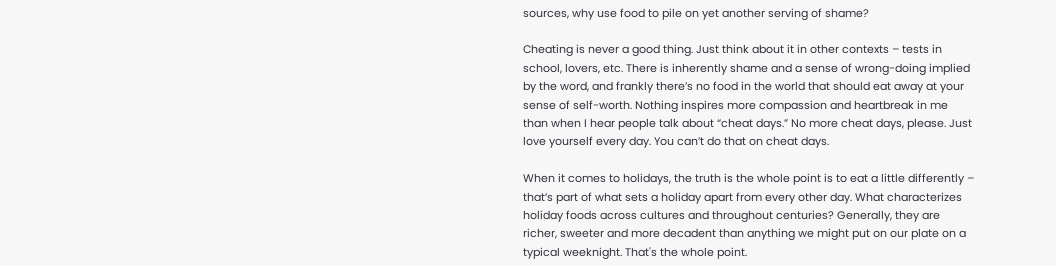sources, why use food to pile on yet another serving of shame?

Cheating is never a good thing. Just think about it in other contexts – tests in school, lovers, etc. There is inherently shame and a sense of wrong-doing implied by the word, and frankly there’s no food in the world that should eat away at your sense of self-worth. Nothing inspires more compassion and heartbreak in me than when I hear people talk about “cheat days.” No more cheat days, please. Just love yourself every day. You can’t do that on cheat days.

When it comes to holidays, the truth is the whole point is to eat a little differently – that’s part of what sets a holiday apart from every other day. What characterizes holiday foods across cultures and throughout centuries? Generally, they are richer, sweeter and more decadent than anything we might put on our plate on a typical weeknight. That's the whole point.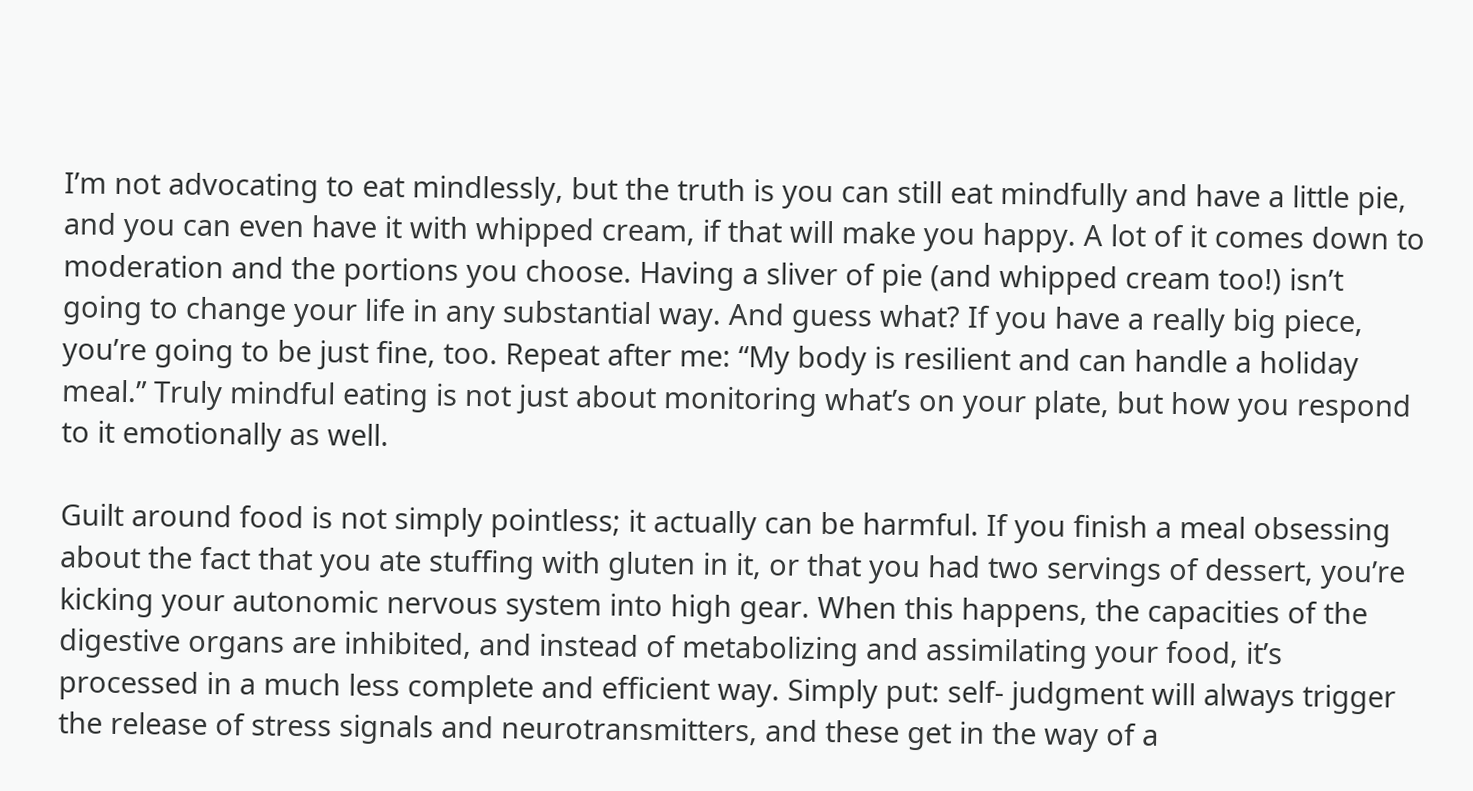I’m not advocating to eat mindlessly, but the truth is you can still eat mindfully and have a little pie, and you can even have it with whipped cream, if that will make you happy. A lot of it comes down to moderation and the portions you choose. Having a sliver of pie (and whipped cream too!) isn’t going to change your life in any substantial way. And guess what? If you have a really big piece, you’re going to be just fine, too. Repeat after me: “My body is resilient and can handle a holiday meal.” Truly mindful eating is not just about monitoring what’s on your plate, but how you respond to it emotionally as well.

Guilt around food is not simply pointless; it actually can be harmful. If you finish a meal obsessing about the fact that you ate stuffing with gluten in it, or that you had two servings of dessert, you’re kicking your autonomic nervous system into high gear. When this happens, the capacities of the digestive organs are inhibited, and instead of metabolizing and assimilating your food, it’s processed in a much less complete and efficient way. Simply put: self- judgment will always trigger the release of stress signals and neurotransmitters, and these get in the way of a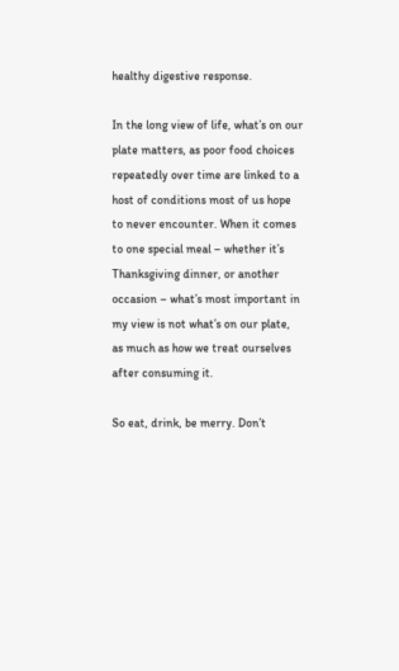healthy digestive response.

In the long view of life, what’s on our plate matters, as poor food choices repeatedly over time are linked to a host of conditions most of us hope to never encounter. When it comes to one special meal – whether it’s Thanksgiving dinner, or another occasion – what’s most important in my view is not what’s on our plate, as much as how we treat ourselves after consuming it.

So eat, drink, be merry. Don’t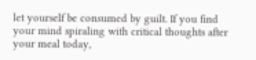let yourself be consumed by guilt. If you find your mind spiraling with critical thoughts after your meal today,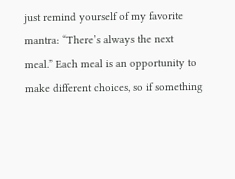just remind yourself of my favorite mantra: “There’s always the next meal.” Each meal is an opportunity to make different choices, so if something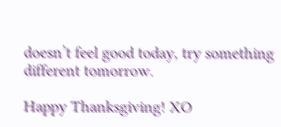doesn’t feel good today, try something different tomorrow.

Happy Thanksgiving! XO